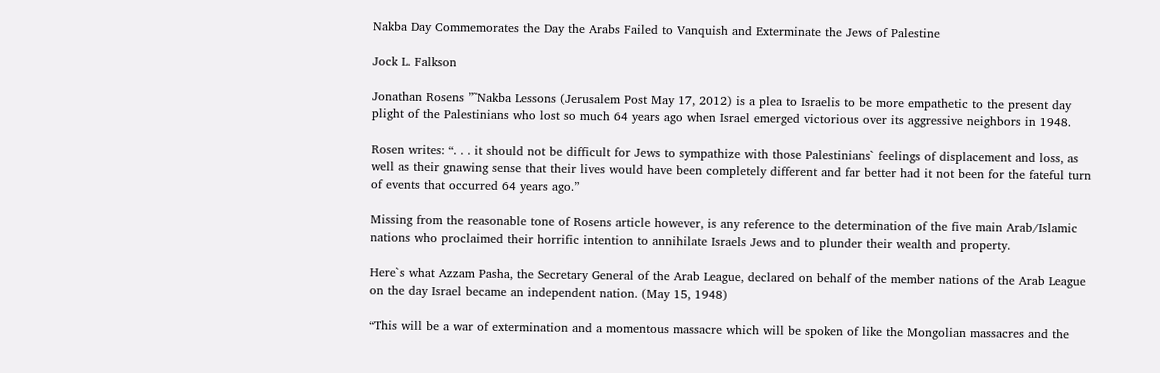Nakba Day Commemorates the Day the Arabs Failed to Vanquish and Exterminate the Jews of Palestine

Jock L. Falkson

Jonathan Rosens ”˜Nakba Lessons (Jerusalem Post May 17, 2012) is a plea to Israelis to be more empathetic to the present day plight of the Palestinians who lost so much 64 years ago when Israel emerged victorious over its aggressive neighbors in 1948.

Rosen writes: “. . . it should not be difficult for Jews to sympathize with those Palestinians` feelings of displacement and loss, as well as their gnawing sense that their lives would have been completely different and far better had it not been for the fateful turn of events that occurred 64 years ago.”

Missing from the reasonable tone of Rosens article however, is any reference to the determination of the five main Arab/Islamic nations who proclaimed their horrific intention to annihilate Israels Jews and to plunder their wealth and property.

Here`s what Azzam Pasha, the Secretary General of the Arab League, declared on behalf of the member nations of the Arab League on the day Israel became an independent nation. (May 15, 1948)

“This will be a war of extermination and a momentous massacre which will be spoken of like the Mongolian massacres and the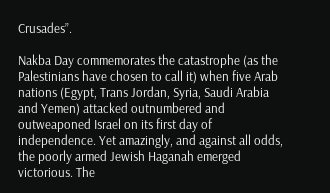Crusades”.

Nakba Day commemorates the catastrophe (as the Palestinians have chosen to call it) when five Arab nations (Egypt, Trans Jordan, Syria, Saudi Arabia and Yemen) attacked outnumbered and outweaponed Israel on its first day of independence. Yet amazingly, and against all odds, the poorly armed Jewish Haganah emerged victorious. The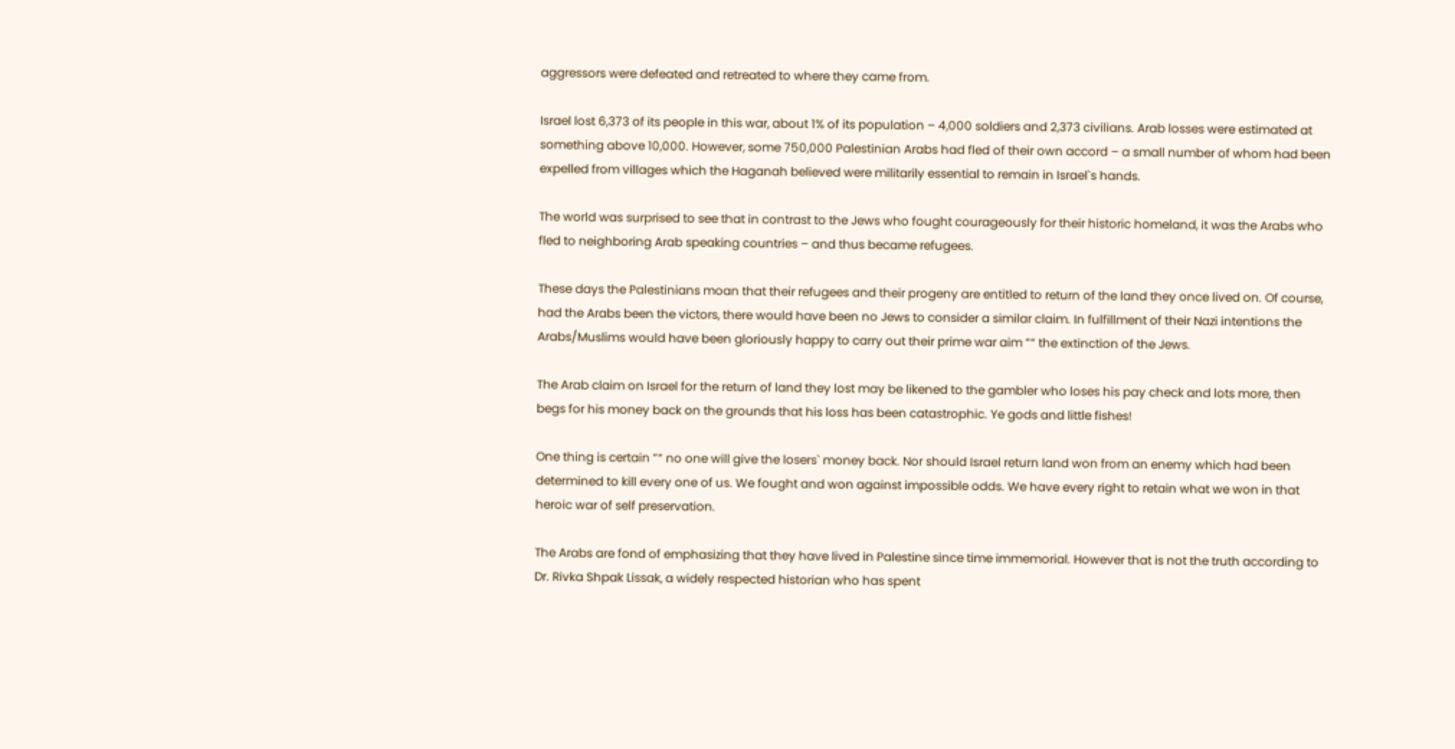aggressors were defeated and retreated to where they came from.

Israel lost 6,373 of its people in this war, about 1% of its population – 4,000 soldiers and 2,373 civilians. Arab losses were estimated at something above 10,000. However, some 750,000 Palestinian Arabs had fled of their own accord – a small number of whom had been expelled from villages which the Haganah believed were militarily essential to remain in Israel`s hands.

The world was surprised to see that in contrast to the Jews who fought courageously for their historic homeland, it was the Arabs who fled to neighboring Arab speaking countries – and thus became refugees.

These days the Palestinians moan that their refugees and their progeny are entitled to return of the land they once lived on. Of course, had the Arabs been the victors, there would have been no Jews to consider a similar claim. In fulfillment of their Nazi intentions the Arabs/Muslims would have been gloriously happy to carry out their prime war aim ”“ the extinction of the Jews.

The Arab claim on Israel for the return of land they lost may be likened to the gambler who loses his pay check and lots more, then begs for his money back on the grounds that his loss has been catastrophic. Ye gods and little fishes!

One thing is certain ”“ no one will give the losers` money back. Nor should Israel return land won from an enemy which had been determined to kill every one of us. We fought and won against impossible odds. We have every right to retain what we won in that heroic war of self preservation.

The Arabs are fond of emphasizing that they have lived in Palestine since time immemorial. However that is not the truth according to Dr. Rivka Shpak Lissak, a widely respected historian who has spent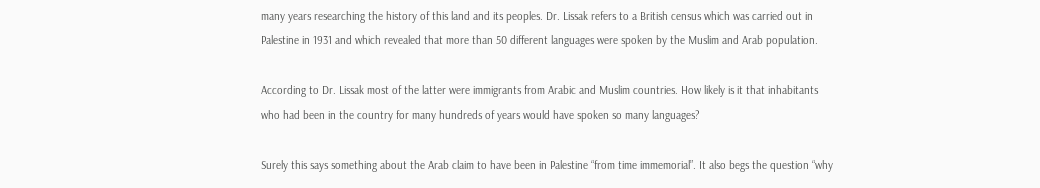many years researching the history of this land and its peoples. Dr. Lissak refers to a British census which was carried out in Palestine in 1931 and which revealed that more than 50 different languages were spoken by the Muslim and Arab population.

According to Dr. Lissak most of the latter were immigrants from Arabic and Muslim countries. How likely is it that inhabitants who had been in the country for many hundreds of years would have spoken so many languages?

Surely this says something about the Arab claim to have been in Palestine “from time immemorial”. It also begs the question “why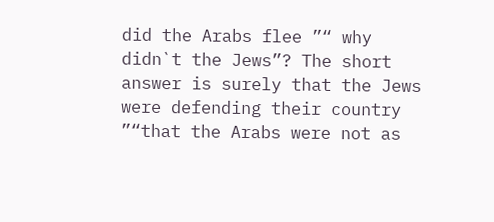did the Arabs flee ”“ why didn`t the Jews”? The short answer is surely that the Jews were defending their country ”“that the Arabs were not as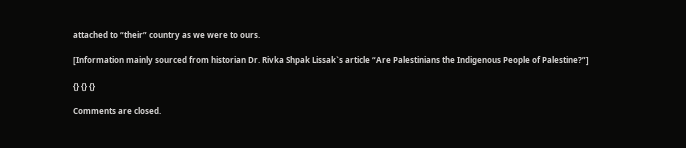attached to “their” country as we were to ours.

[Information mainly sourced from historian Dr. Rivka Shpak Lissak`s article “Are Palestinians the Indigenous People of Palestine?”]

{} {} {}

Comments are closed.